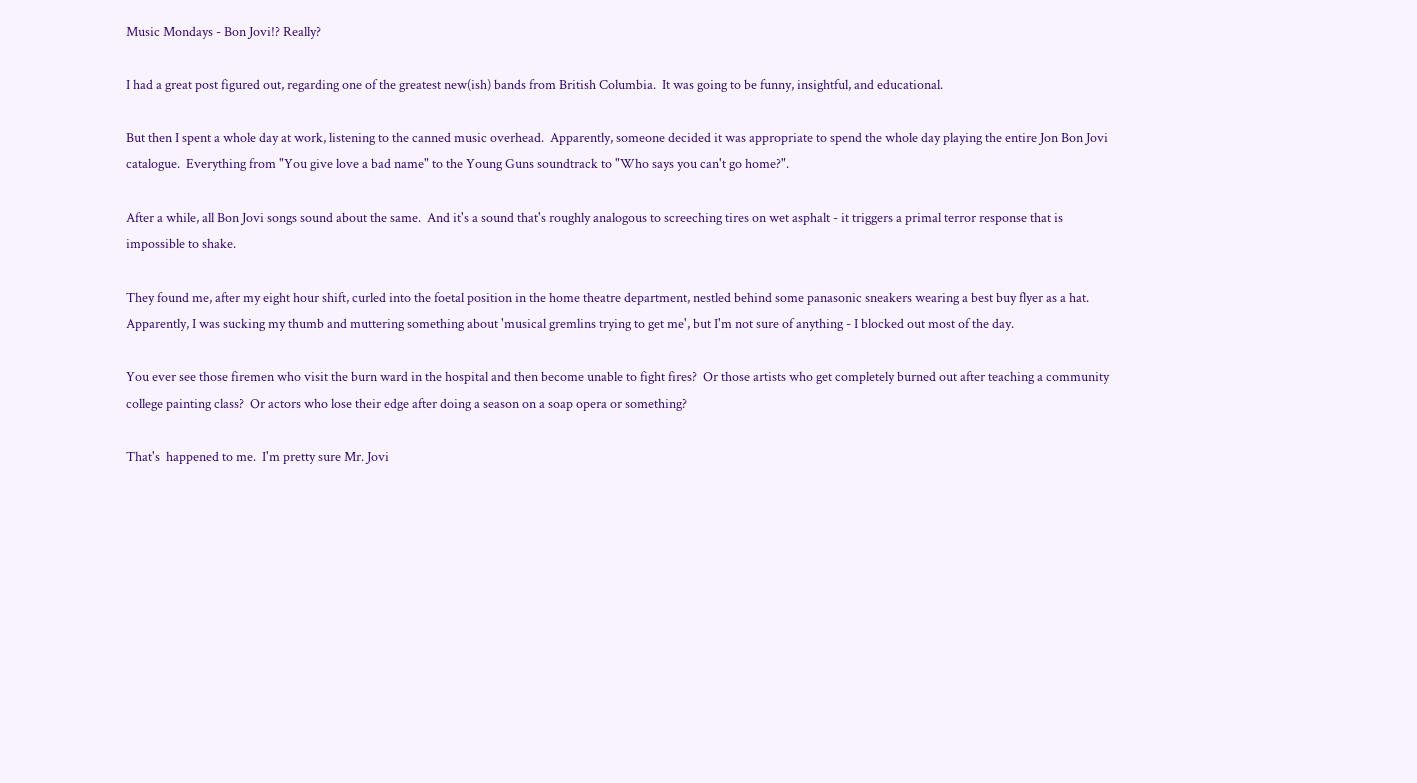Music Mondays - Bon Jovi!? Really?

I had a great post figured out, regarding one of the greatest new(ish) bands from British Columbia.  It was going to be funny, insightful, and educational.

But then I spent a whole day at work, listening to the canned music overhead.  Apparently, someone decided it was appropriate to spend the whole day playing the entire Jon Bon Jovi catalogue.  Everything from "You give love a bad name" to the Young Guns soundtrack to "Who says you can't go home?".

After a while, all Bon Jovi songs sound about the same.  And it's a sound that's roughly analogous to screeching tires on wet asphalt - it triggers a primal terror response that is impossible to shake.

They found me, after my eight hour shift, curled into the foetal position in the home theatre department, nestled behind some panasonic sneakers wearing a best buy flyer as a hat.  Apparently, I was sucking my thumb and muttering something about 'musical gremlins trying to get me', but I'm not sure of anything - I blocked out most of the day.

You ever see those firemen who visit the burn ward in the hospital and then become unable to fight fires?  Or those artists who get completely burned out after teaching a community college painting class?  Or actors who lose their edge after doing a season on a soap opera or something?

That's  happened to me.  I'm pretty sure Mr. Jovi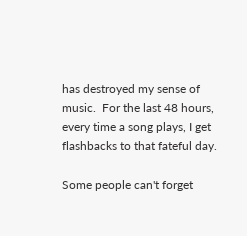has destroyed my sense of music.  For the last 48 hours, every time a song plays, I get flashbacks to that fateful day.

Some people can't forget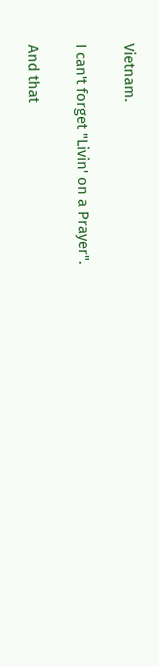Vietnam.

I can't forget "Livin' on a Prayer".

And that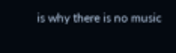is why there is no music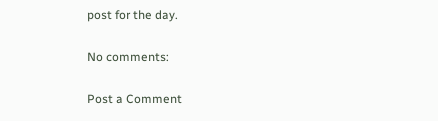post for the day.

No comments:

Post a Comment